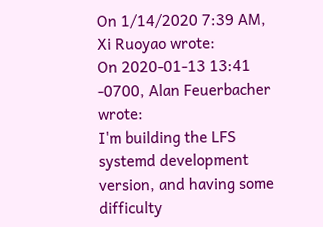On 1/14/2020 7:39 AM, Xi Ruoyao wrote:
On 2020-01-13 13:41 -0700, Alan Feuerbacher wrote:
I'm building the LFS systemd development version, and having some
difficulty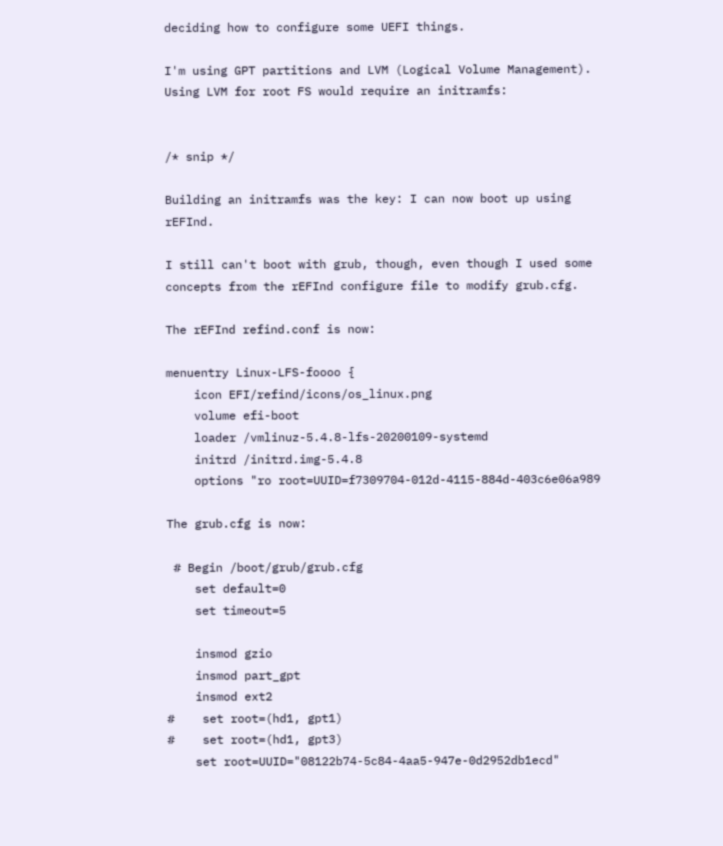deciding how to configure some UEFI things.

I'm using GPT partitions and LVM (Logical Volume Management).
Using LVM for root FS would require an initramfs:


/* snip */

Building an initramfs was the key: I can now boot up using rEFInd.

I still can't boot with grub, though, even though I used some concepts from the rEFInd configure file to modify grub.cfg.

The rEFInd refind.conf is now:

menuentry Linux-LFS-foooo {
    icon EFI/refind/icons/os_linux.png
    volume efi-boot
    loader /vmlinuz-5.4.8-lfs-20200109-systemd
    initrd /initrd.img-5.4.8
    options "ro root=UUID=f7309704-012d-4115-884d-403c6e06a989

The grub.cfg is now:

 # Begin /boot/grub/grub.cfg
    set default=0
    set timeout=5

    insmod gzio
    insmod part_gpt
    insmod ext2
#    set root=(hd1, gpt1)
#    set root=(hd1, gpt3)
    set root=UUID="08122b74-5c84-4aa5-947e-0d2952db1ecd"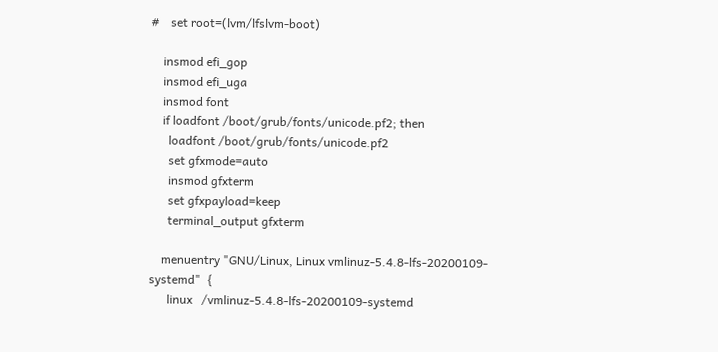#    set root=(lvm/lfslvm-boot)

    insmod efi_gop
    insmod efi_uga
    insmod font
    if loadfont /boot/grub/fonts/unicode.pf2; then
      loadfont /boot/grub/fonts/unicode.pf2
      set gfxmode=auto
      insmod gfxterm
      set gfxpayload=keep
      terminal_output gfxterm

    menuentry "GNU/Linux, Linux vmlinuz-5.4.8-lfs-20200109-systemd"  {
      linux   /vmlinuz-5.4.8-lfs-20200109-systemd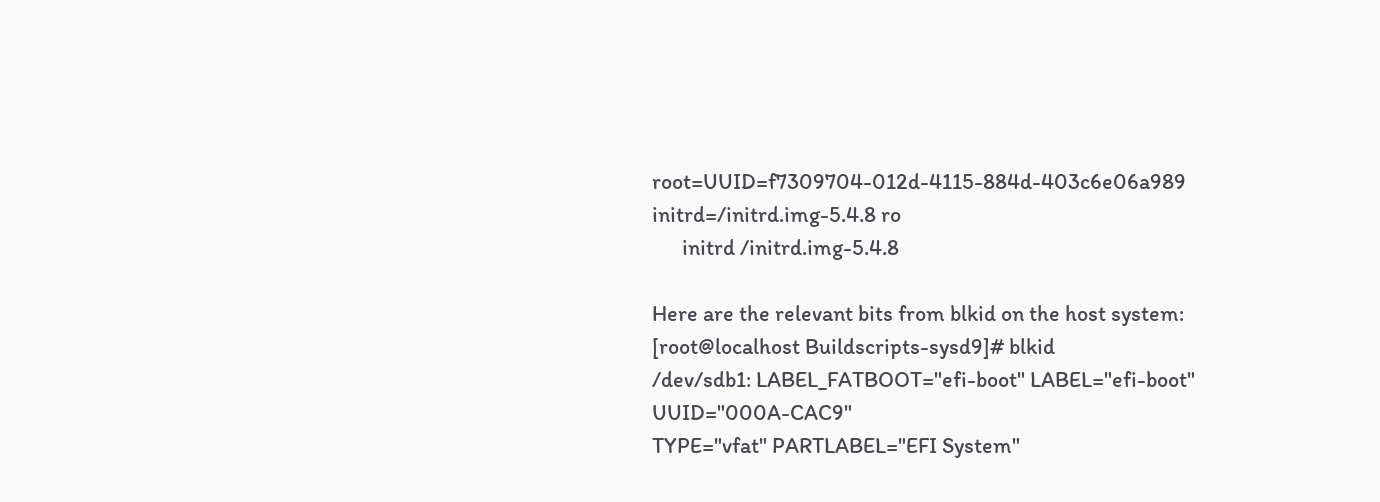root=UUID=f7309704-012d-4115-884d-403c6e06a989 initrd=/initrd.img-5.4.8 ro
      initrd /initrd.img-5.4.8

Here are the relevant bits from blkid on the host system:
[root@localhost Buildscripts-sysd9]# blkid
/dev/sdb1: LABEL_FATBOOT="efi-boot" LABEL="efi-boot" UUID="000A-CAC9"
TYPE="vfat" PARTLABEL="EFI System"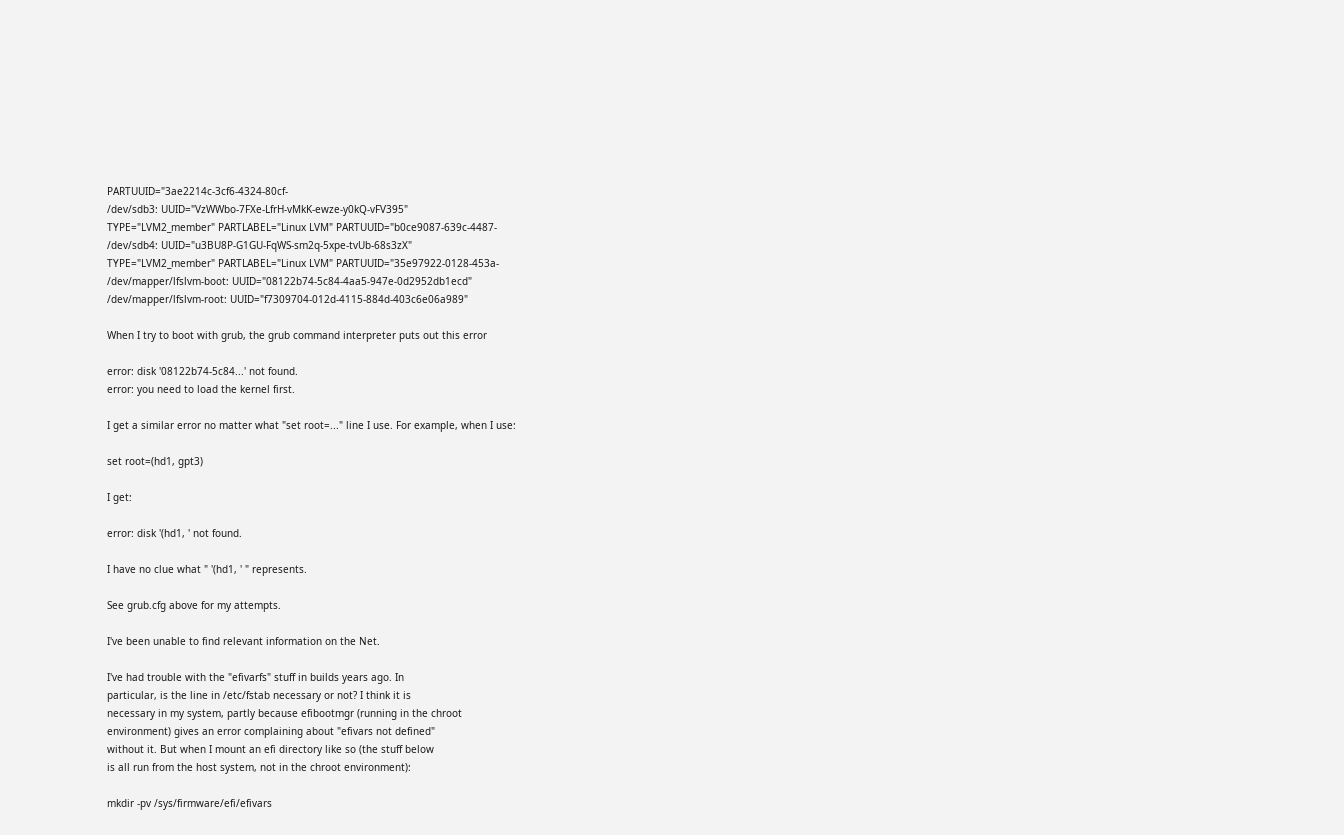PARTUUID="3ae2214c-3cf6-4324-80cf-
/dev/sdb3: UUID="VzWWbo-7FXe-LfrH-vMkK-ewze-y0kQ-vFV395"
TYPE="LVM2_member" PARTLABEL="Linux LVM" PARTUUID="b0ce9087-639c-4487-
/dev/sdb4: UUID="u3BU8P-G1GU-FqWS-sm2q-5xpe-tvUb-68s3zX"
TYPE="LVM2_member" PARTLABEL="Linux LVM" PARTUUID="35e97922-0128-453a-
/dev/mapper/lfslvm-boot: UUID="08122b74-5c84-4aa5-947e-0d2952db1ecd"
/dev/mapper/lfslvm-root: UUID="f7309704-012d-4115-884d-403c6e06a989"

When I try to boot with grub, the grub command interpreter puts out this error

error: disk '08122b74-5c84...' not found.
error: you need to load the kernel first.

I get a similar error no matter what "set root=..." line I use. For example, when I use:

set root=(hd1, gpt3)

I get:

error: disk '(hd1, ' not found.

I have no clue what " '(hd1, ' " represents.

See grub.cfg above for my attempts.

I've been unable to find relevant information on the Net.

I've had trouble with the "efivarfs" stuff in builds years ago. In
particular, is the line in /etc/fstab necessary or not? I think it is
necessary in my system, partly because efibootmgr (running in the chroot
environment) gives an error complaining about "efivars not defined"
without it. But when I mount an efi directory like so (the stuff below
is all run from the host system, not in the chroot environment):

mkdir -pv /sys/firmware/efi/efivars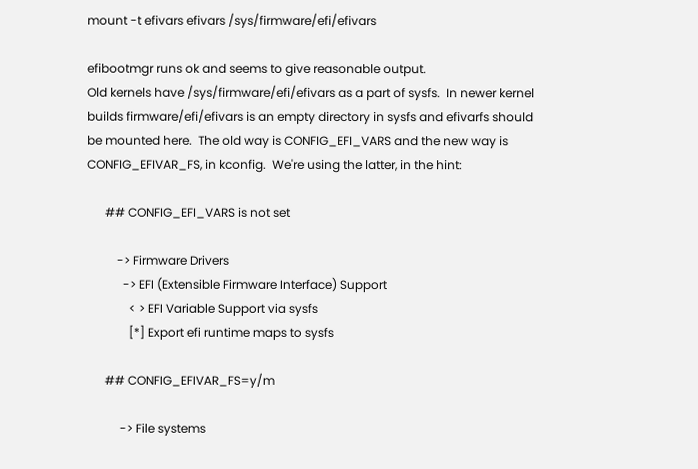mount -t efivars efivars /sys/firmware/efi/efivars

efibootmgr runs ok and seems to give reasonable output.
Old kernels have /sys/firmware/efi/efivars as a part of sysfs.  In newer kernel
builds firmware/efi/efivars is an empty directory in sysfs and efivarfs should
be mounted here.  The old way is CONFIG_EFI_VARS and the new way is
CONFIG_EFIVAR_FS, in kconfig.  We're using the latter, in the hint:

      ## CONFIG_EFI_VARS is not set

          -> Firmware Drivers
            -> EFI (Extensible Firmware Interface) Support
              < > EFI Variable Support via sysfs
              [*] Export efi runtime maps to sysfs

      ## CONFIG_EFIVAR_FS=y/m

           -> File systems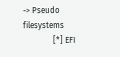-> Pseudo filesystems
               [*] EFI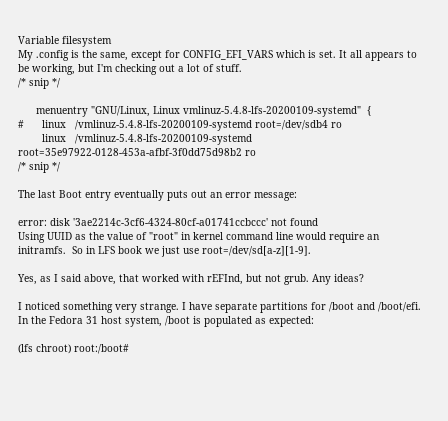Variable filesystem
My .config is the same, except for CONFIG_EFI_VARS which is set. It all appears to be working, but I'm checking out a lot of stuff.
/* snip */

      menuentry "GNU/Linux, Linux vmlinuz-5.4.8-lfs-20200109-systemd"  {
#      linux   /vmlinuz-5.4.8-lfs-20200109-systemd root=/dev/sdb4 ro
        linux   /vmlinuz-5.4.8-lfs-20200109-systemd
root=35e97922-0128-453a-afbf-3f0dd75d98b2 ro
/* snip */

The last Boot entry eventually puts out an error message:

error: disk '3ae2214c-3cf6-4324-80cf-a01741ccbccc' not found
Using UUID as the value of "root" in kernel command line would require an
initramfs.  So in LFS book we just use root=/dev/sd[a-z][1-9].

Yes, as I said above, that worked with rEFInd, but not grub. Any ideas?

I noticed something very strange. I have separate partitions for /boot and /boot/efi. In the Fedora 31 host system, /boot is populated as expected:

(lfs chroot) root:/boot#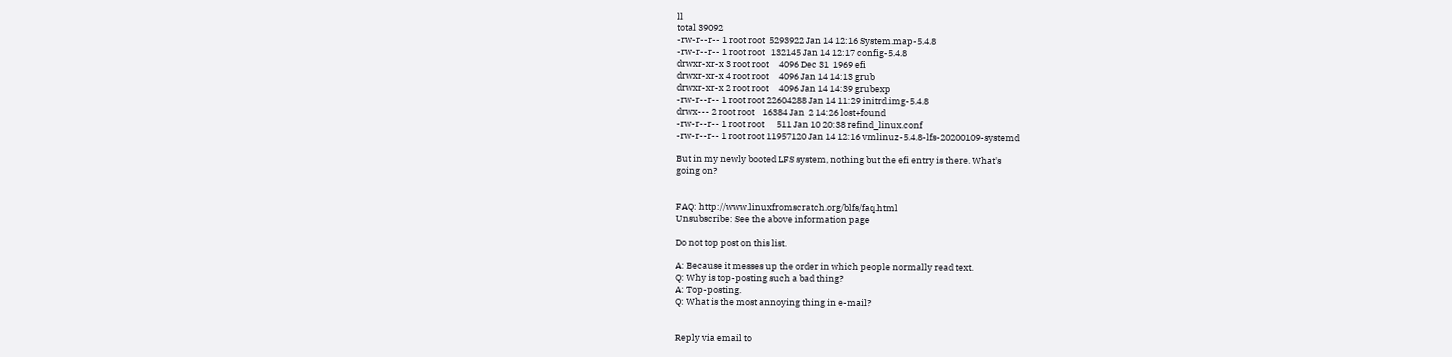ll
total 39092
-rw-r--r-- 1 root root  5293922 Jan 14 12:16 System.map-5.4.8
-rw-r--r-- 1 root root   132145 Jan 14 12:17 config-5.4.8
drwxr-xr-x 3 root root     4096 Dec 31  1969 efi
drwxr-xr-x 4 root root     4096 Jan 14 14:13 grub
drwxr-xr-x 2 root root     4096 Jan 14 14:39 grubexp
-rw-r--r-- 1 root root 22604288 Jan 14 11:29 initrd.img-5.4.8
drwx--- 2 root root    16384 Jan  2 14:26 lost+found
-rw-r--r-- 1 root root      511 Jan 10 20:38 refind_linux.conf
-rw-r--r-- 1 root root 11957120 Jan 14 12:16 vmlinuz-5.4.8-lfs-20200109-systemd

But in my newly booted LFS system, nothing but the efi entry is there. What's
going on?


FAQ: http://www.linuxfromscratch.org/blfs/faq.html
Unsubscribe: See the above information page

Do not top post on this list.

A: Because it messes up the order in which people normally read text.
Q: Why is top-posting such a bad thing?
A: Top-posting.
Q: What is the most annoying thing in e-mail?


Reply via email to